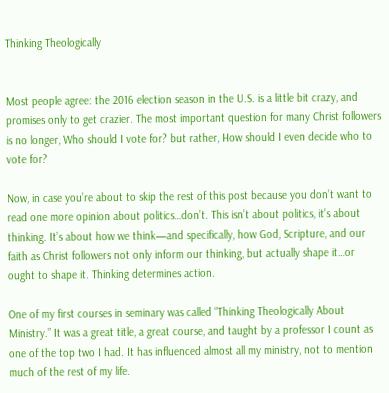Thinking Theologically


Most people agree: the 2016 election season in the U.S. is a little bit crazy, and promises only to get crazier. The most important question for many Christ followers is no longer, Who should I vote for? but rather, How should I even decide who to vote for?

Now, in case you’re about to skip the rest of this post because you don’t want to read one more opinion about politics…don’t. This isn’t about politics, it’s about thinking. It’s about how we think—and specifically, how God, Scripture, and our faith as Christ followers not only inform our thinking, but actually shape it…or ought to shape it. Thinking determines action.

One of my first courses in seminary was called “Thinking Theologically About Ministry.” It was a great title, a great course, and taught by a professor I count as one of the top two I had. It has influenced almost all my ministry, not to mention much of the rest of my life.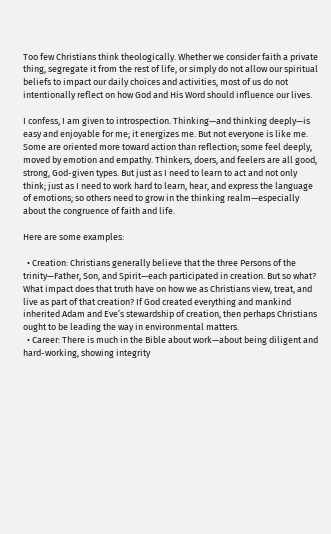Too few Christians think theologically. Whether we consider faith a private thing, segregate it from the rest of life, or simply do not allow our spiritual beliefs to impact our daily choices and activities, most of us do not intentionally reflect on how God and His Word should influence our lives.

I confess, I am given to introspection. Thinking—and thinking deeply—is easy and enjoyable for me; it energizes me. But not everyone is like me. Some are oriented more toward action than reflection; some feel deeply, moved by emotion and empathy. Thinkers, doers, and feelers are all good, strong, God-given types. But just as I need to learn to act and not only think; just as I need to work hard to learn, hear, and express the language of emotions; so others need to grow in the thinking realm—especially about the congruence of faith and life.

Here are some examples:

  • Creation: Christians generally believe that the three Persons of the trinity—Father, Son, and Spirit—each participated in creation. But so what? What impact does that truth have on how we as Christians view, treat, and live as part of that creation? If God created everything and mankind inherited Adam and Eve’s stewardship of creation, then perhaps Christians ought to be leading the way in environmental matters.
  • Career: There is much in the Bible about work—about being diligent and hard-working, showing integrity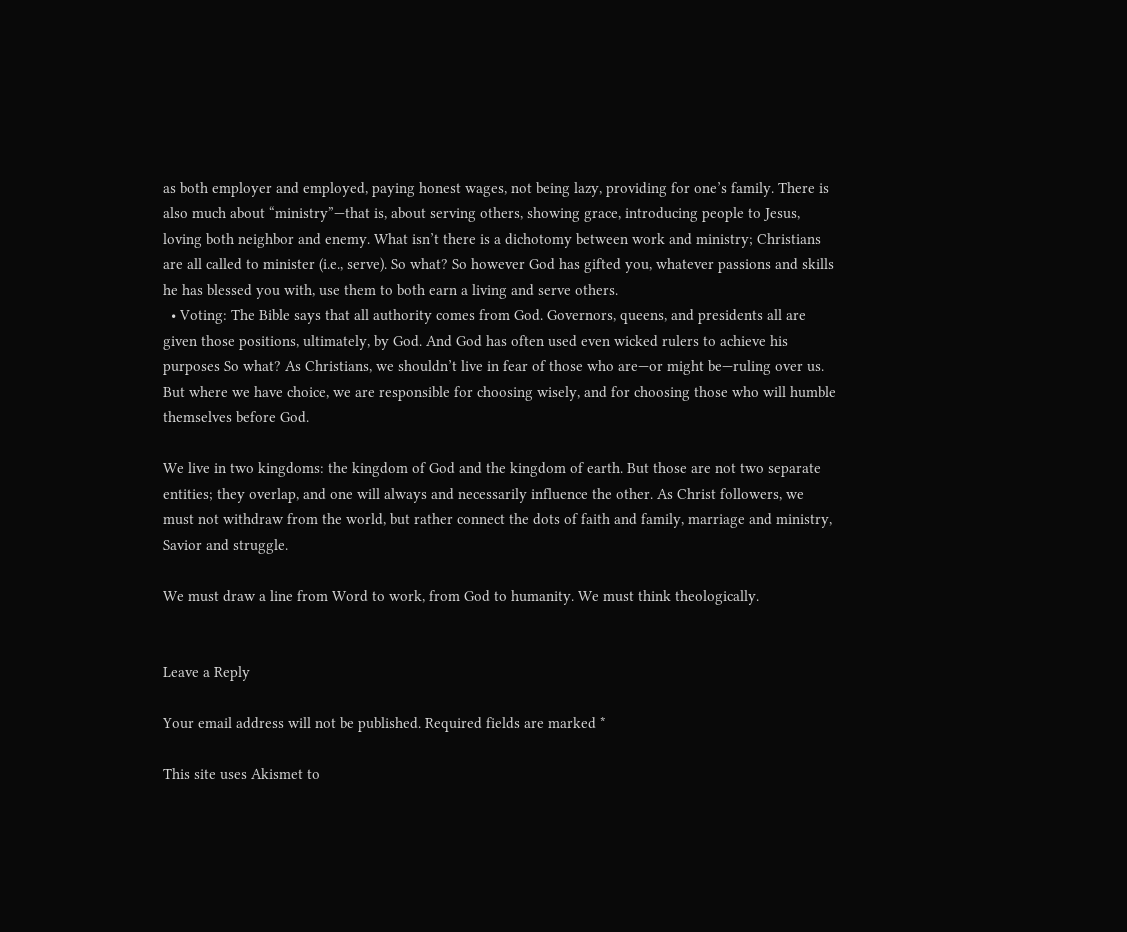as both employer and employed, paying honest wages, not being lazy, providing for one’s family. There is also much about “ministry”—that is, about serving others, showing grace, introducing people to Jesus, loving both neighbor and enemy. What isn’t there is a dichotomy between work and ministry; Christians are all called to minister (i.e., serve). So what? So however God has gifted you, whatever passions and skills he has blessed you with, use them to both earn a living and serve others.
  • Voting: The Bible says that all authority comes from God. Governors, queens, and presidents all are given those positions, ultimately, by God. And God has often used even wicked rulers to achieve his purposes So what? As Christians, we shouldn’t live in fear of those who are—or might be—ruling over us. But where we have choice, we are responsible for choosing wisely, and for choosing those who will humble themselves before God.

We live in two kingdoms: the kingdom of God and the kingdom of earth. But those are not two separate entities; they overlap, and one will always and necessarily influence the other. As Christ followers, we must not withdraw from the world, but rather connect the dots of faith and family, marriage and ministry, Savior and struggle.

We must draw a line from Word to work, from God to humanity. We must think theologically.


Leave a Reply

Your email address will not be published. Required fields are marked *

This site uses Akismet to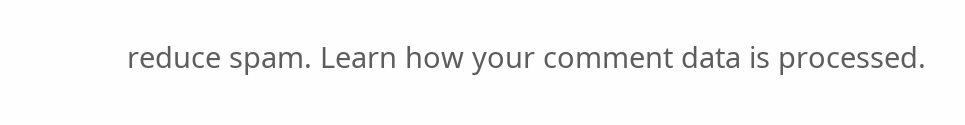reduce spam. Learn how your comment data is processed.